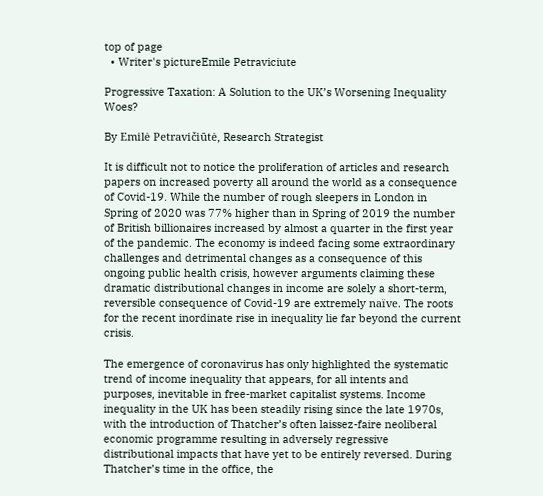top of page
  • Writer's pictureEmile Petraviciute

Progressive Taxation: A Solution to the UK’s Worsening Inequality Woes?

By Emilė Petravičiūtė, Research Strategist

It is difficult not to notice the proliferation of articles and research papers on increased poverty all around the world as a consequence of Covid-19. While the number of rough sleepers in London in Spring of 2020 was 77% higher than in Spring of 2019 the number of British billionaires increased by almost a quarter in the first year of the pandemic. The economy is indeed facing some extraordinary challenges and detrimental changes as a consequence of this ongoing public health crisis, however arguments claiming these dramatic distributional changes in income are solely a short-term, reversible consequence of Covid-19 are extremely naïve. The roots for the recent inordinate rise in inequality lie far beyond the current crisis.

The emergence of coronavirus has only highlighted the systematic trend of income inequality that appears, for all intents and purposes, inevitable in free-market capitalist systems. Income inequality in the UK has been steadily rising since the late 1970s, with the introduction of Thatcher’s often laissez-faire neoliberal economic programme resulting in adversely regressive distributional impacts that have yet to be entirely reversed. During Thatcher’s time in the office, the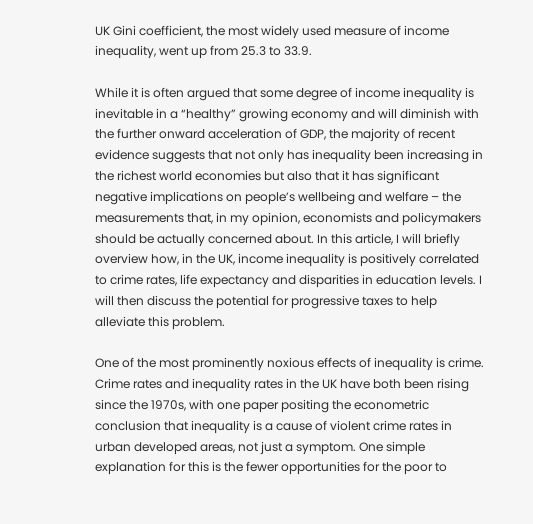UK Gini coefficient, the most widely used measure of income inequality, went up from 25.3 to 33.9.

While it is often argued that some degree of income inequality is inevitable in a “healthy” growing economy and will diminish with the further onward acceleration of GDP, the majority of recent evidence suggests that not only has inequality been increasing in the richest world economies but also that it has significant negative implications on people’s wellbeing and welfare – the measurements that, in my opinion, economists and policymakers should be actually concerned about. In this article, I will briefly overview how, in the UK, income inequality is positively correlated to crime rates, life expectancy and disparities in education levels. I will then discuss the potential for progressive taxes to help alleviate this problem.

One of the most prominently noxious effects of inequality is crime. Crime rates and inequality rates in the UK have both been rising since the 1970s, with one paper positing the econometric conclusion that inequality is a cause of violent crime rates in urban developed areas, not just a symptom. One simple explanation for this is the fewer opportunities for the poor to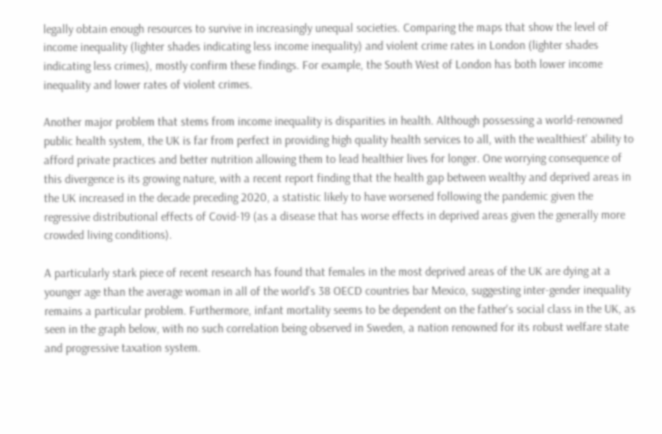legally obtain enough resources to survive in increasingly unequal societies. Comparing the maps that show the level of income inequality (lighter shades indicating less income inequality) and violent crime rates in London (lighter shades indicating less crimes), mostly confirm these findings. For example, the South West of London has both lower income inequality and lower rates of violent crimes.

Another major problem that stems from income inequality is disparities in health. Although possessing a world-renowned public health system, the UK is far from perfect in providing high quality health services to all, with the wealthiest' ability to afford private practices and better nutrition allowing them to lead healthier lives for longer. One worrying consequence of this divergence is its growing nature, with a recent report finding that the health gap between wealthy and deprived areas in the UK increased in the decade preceding 2020, a statistic likely to have worsened following the pandemic given the regressive distributional effects of Covid-19 (as a disease that has worse effects in deprived areas given the generally more crowded living conditions).

A particularly stark piece of recent research has found that females in the most deprived areas of the UK are dying at a younger age than the average woman in all of the world’s 38 OECD countries bar Mexico, suggesting inter-gender inequality remains a particular problem. Furthermore, infant mortality seems to be dependent on the father's social class in the UK, as seen in the graph below, with no such correlation being observed in Sweden, a nation renowned for its robust welfare state and progressive taxation system.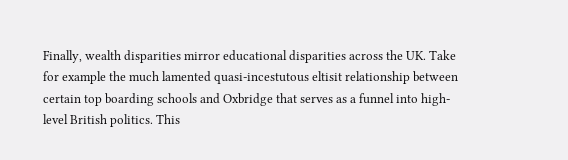Finally, wealth disparities mirror educational disparities across the UK. Take for example the much lamented quasi-incestutous eltisit relationship between certain top boarding schools and Oxbridge that serves as a funnel into high-level British politics. This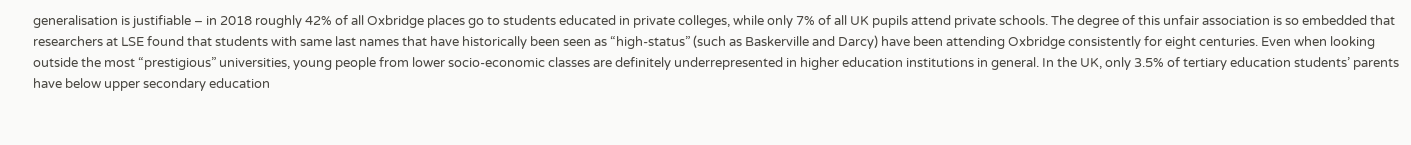generalisation is justifiable – in 2018 roughly 42% of all Oxbridge places go to students educated in private colleges, while only 7% of all UK pupils attend private schools. The degree of this unfair association is so embedded that researchers at LSE found that students with same last names that have historically been seen as “high-status” (such as Baskerville and Darcy) have been attending Oxbridge consistently for eight centuries. Even when looking outside the most “prestigious” universities, young people from lower socio-economic classes are definitely underrepresented in higher education institutions in general. In the UK, only 3.5% of tertiary education students’ parents have below upper secondary education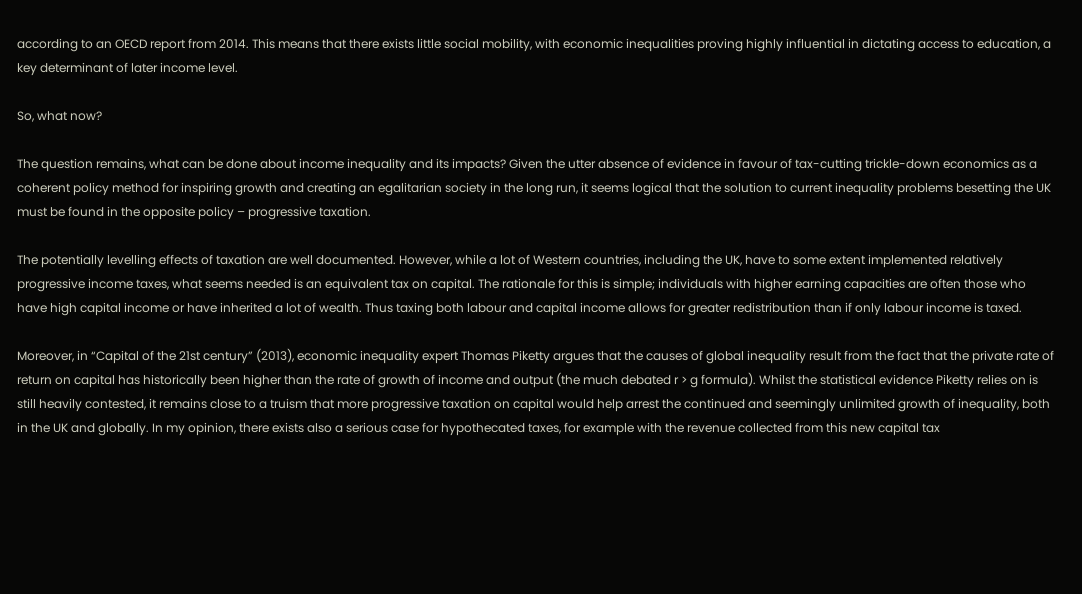according to an OECD report from 2014. This means that there exists little social mobility, with economic inequalities proving highly influential in dictating access to education, a key determinant of later income level.

So, what now?

The question remains, what can be done about income inequality and its impacts? Given the utter absence of evidence in favour of tax-cutting trickle-down economics as a coherent policy method for inspiring growth and creating an egalitarian society in the long run, it seems logical that the solution to current inequality problems besetting the UK must be found in the opposite policy – progressive taxation.

The potentially levelling effects of taxation are well documented. However, while a lot of Western countries, including the UK, have to some extent implemented relatively progressive income taxes, what seems needed is an equivalent tax on capital. The rationale for this is simple; individuals with higher earning capacities are often those who have high capital income or have inherited a lot of wealth. Thus taxing both labour and capital income allows for greater redistribution than if only labour income is taxed.

Moreover, in “Capital of the 21st century” (2013), economic inequality expert Thomas Piketty argues that the causes of global inequality result from the fact that the private rate of return on capital has historically been higher than the rate of growth of income and output (the much debated r > g formula). Whilst the statistical evidence Piketty relies on is still heavily contested, it remains close to a truism that more progressive taxation on capital would help arrest the continued and seemingly unlimited growth of inequality, both in the UK and globally. In my opinion, there exists also a serious case for hypothecated taxes, for example with the revenue collected from this new capital tax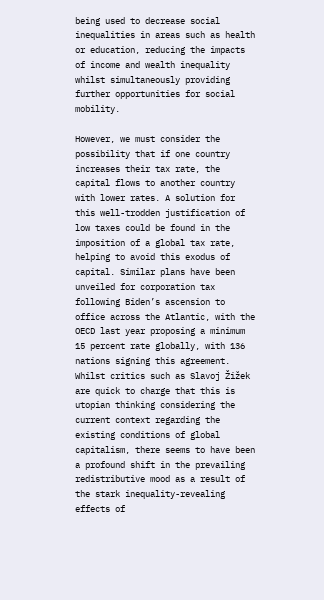being used to decrease social inequalities in areas such as health or education, reducing the impacts of income and wealth inequality whilst simultaneously providing further opportunities for social mobility.

However, we must consider the possibility that if one country increases their tax rate, the capital flows to another country with lower rates. A solution for this well-trodden justification of low taxes could be found in the imposition of a global tax rate, helping to avoid this exodus of capital. Similar plans have been unveiled for corporation tax following Biden’s ascension to office across the Atlantic, with the OECD last year proposing a minimum 15 percent rate globally, with 136 nations signing this agreement. Whilst critics such as Slavoj Žižek are quick to charge that this is utopian thinking considering the current context regarding the existing conditions of global capitalism, there seems to have been a profound shift in the prevailing redistributive mood as a result of the stark inequality-revealing effects of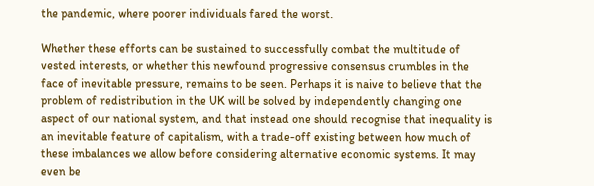the pandemic, where poorer individuals fared the worst.

Whether these efforts can be sustained to successfully combat the multitude of vested interests, or whether this newfound progressive consensus crumbles in the face of inevitable pressure, remains to be seen. Perhaps it is naive to believe that the problem of redistribution in the UK will be solved by independently changing one aspect of our national system, and that instead one should recognise that inequality is an inevitable feature of capitalism, with a trade-off existing between how much of these imbalances we allow before considering alternative economic systems. It may even be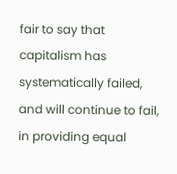fair to say that capitalism has systematically failed, and will continue to fail, in providing equal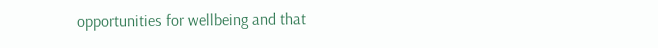opportunities for wellbeing and that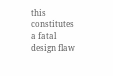this constitutes a fatal design flaw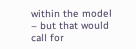within the model – but that would call for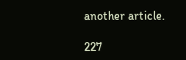another article.

227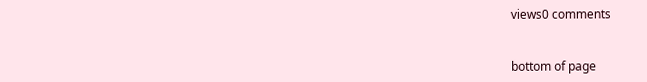views0 comments


bottom of page